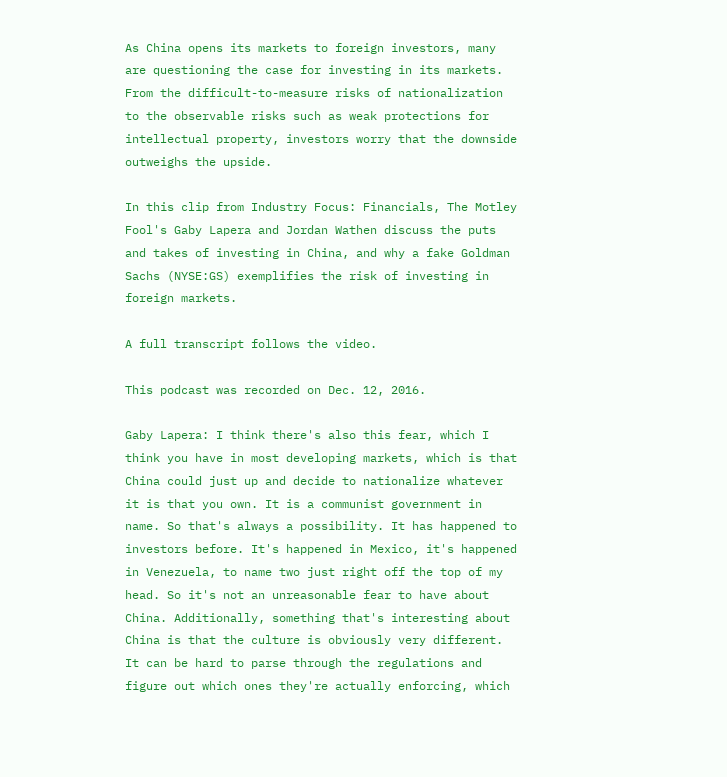As China opens its markets to foreign investors, many are questioning the case for investing in its markets. From the difficult-to-measure risks of nationalization to the observable risks such as weak protections for intellectual property, investors worry that the downside outweighs the upside.

In this clip from Industry Focus: Financials, The Motley Fool's Gaby Lapera and Jordan Wathen discuss the puts and takes of investing in China, and why a fake Goldman Sachs (NYSE:GS) exemplifies the risk of investing in foreign markets.

A full transcript follows the video.

This podcast was recorded on Dec. 12, 2016.

Gaby Lapera: I think there's also this fear, which I think you have in most developing markets, which is that China could just up and decide to nationalize whatever it is that you own. It is a communist government in name. So that's always a possibility. It has happened to investors before. It's happened in Mexico, it's happened in Venezuela, to name two just right off the top of my head. So it's not an unreasonable fear to have about China. Additionally, something that's interesting about China is that the culture is obviously very different. It can be hard to parse through the regulations and figure out which ones they're actually enforcing, which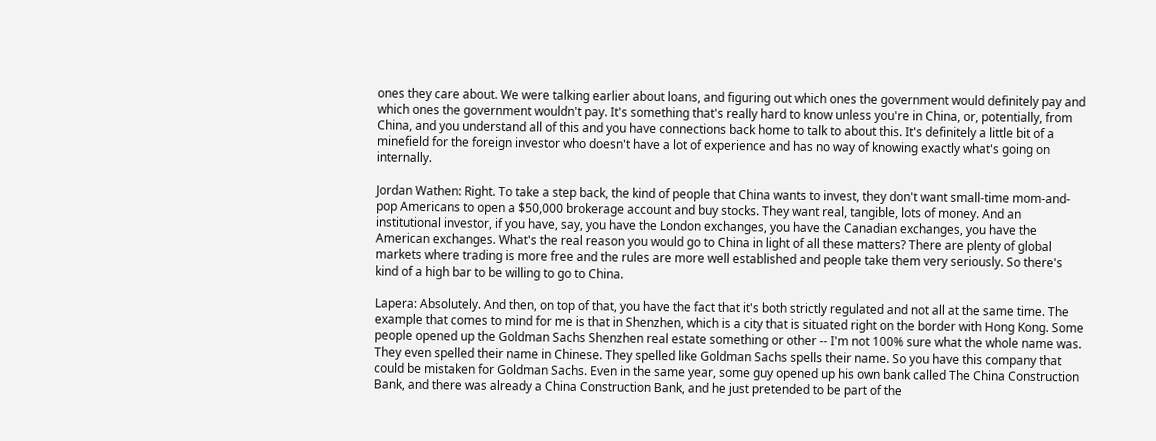ones they care about. We were talking earlier about loans, and figuring out which ones the government would definitely pay and which ones the government wouldn't pay. It's something that's really hard to know unless you're in China, or, potentially, from China, and you understand all of this and you have connections back home to talk to about this. It's definitely a little bit of a minefield for the foreign investor who doesn't have a lot of experience and has no way of knowing exactly what's going on internally.

Jordan Wathen: Right. To take a step back, the kind of people that China wants to invest, they don't want small-time mom-and-pop Americans to open a $50,000 brokerage account and buy stocks. They want real, tangible, lots of money. And an institutional investor, if you have, say, you have the London exchanges, you have the Canadian exchanges, you have the American exchanges. What's the real reason you would go to China in light of all these matters? There are plenty of global markets where trading is more free and the rules are more well established and people take them very seriously. So there's kind of a high bar to be willing to go to China.

Lapera: Absolutely. And then, on top of that, you have the fact that it's both strictly regulated and not all at the same time. The example that comes to mind for me is that in Shenzhen, which is a city that is situated right on the border with Hong Kong. Some people opened up the Goldman Sachs Shenzhen real estate something or other -- I'm not 100% sure what the whole name was. They even spelled their name in Chinese. They spelled like Goldman Sachs spells their name. So you have this company that could be mistaken for Goldman Sachs. Even in the same year, some guy opened up his own bank called The China Construction Bank, and there was already a China Construction Bank, and he just pretended to be part of the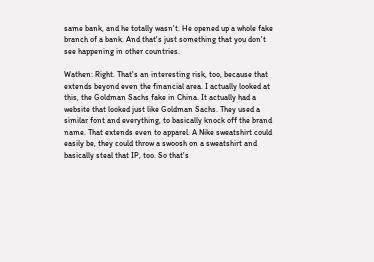same bank, and he totally wasn't. He opened up a whole fake branch of a bank. And that's just something that you don't see happening in other countries.

Wathen: Right. That's an interesting risk, too, because that extends beyond even the financial area. I actually looked at this, the Goldman Sachs fake in China. It actually had a website that looked just like Goldman Sachs. They used a similar font and everything, to basically knock off the brand name. That extends even to apparel. A Nike sweatshirt could easily be, they could throw a swoosh on a sweatshirt and basically steal that IP, too. So that's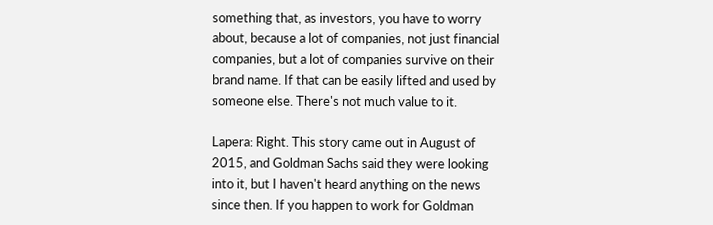something that, as investors, you have to worry about, because a lot of companies, not just financial companies, but a lot of companies survive on their brand name. If that can be easily lifted and used by someone else. There's not much value to it.

Lapera: Right. This story came out in August of 2015, and Goldman Sachs said they were looking into it, but I haven't heard anything on the news since then. If you happen to work for Goldman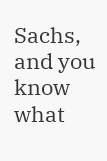Sachs, and you know what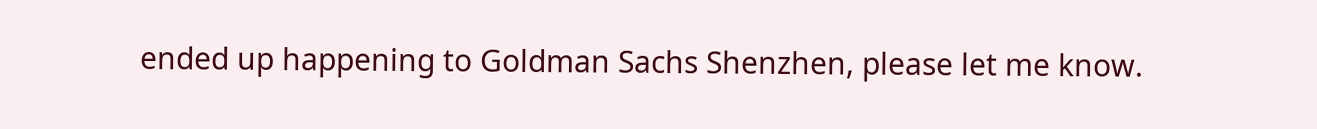ended up happening to Goldman Sachs Shenzhen, please let me know.